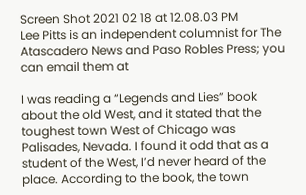Screen Shot 2021 02 18 at 12.08.03 PM
Lee Pitts is an independent columnist for The Atascadero News and Paso Robles Press; you can email them at

I was reading a “Legends and Lies” book about the old West, and it stated that the toughest town West of Chicago was Palisades, Nevada. I found it odd that as a student of the West, I’d never heard of the place. According to the book, the town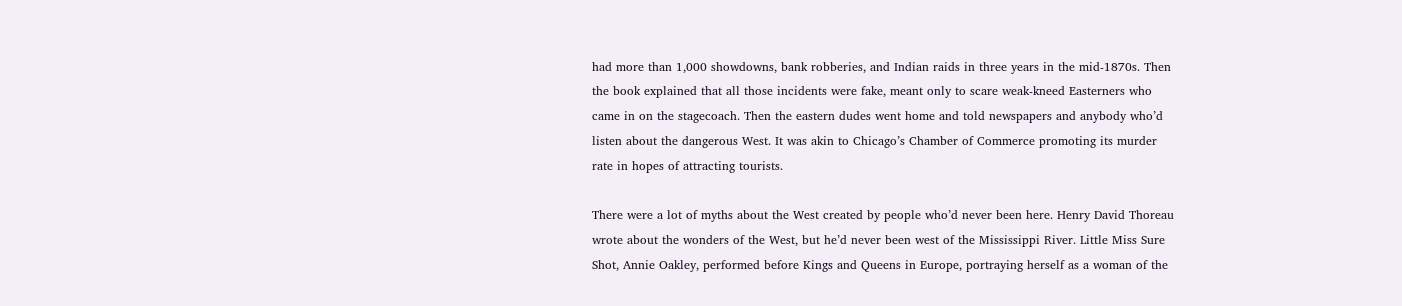had more than 1,000 showdowns, bank robberies, and Indian raids in three years in the mid-1870s. Then the book explained that all those incidents were fake, meant only to scare weak-kneed Easterners who came in on the stagecoach. Then the eastern dudes went home and told newspapers and anybody who’d listen about the dangerous West. It was akin to Chicago’s Chamber of Commerce promoting its murder rate in hopes of attracting tourists.

There were a lot of myths about the West created by people who’d never been here. Henry David Thoreau wrote about the wonders of the West, but he’d never been west of the Mississippi River. Little Miss Sure Shot, Annie Oakley, performed before Kings and Queens in Europe, portraying herself as a woman of the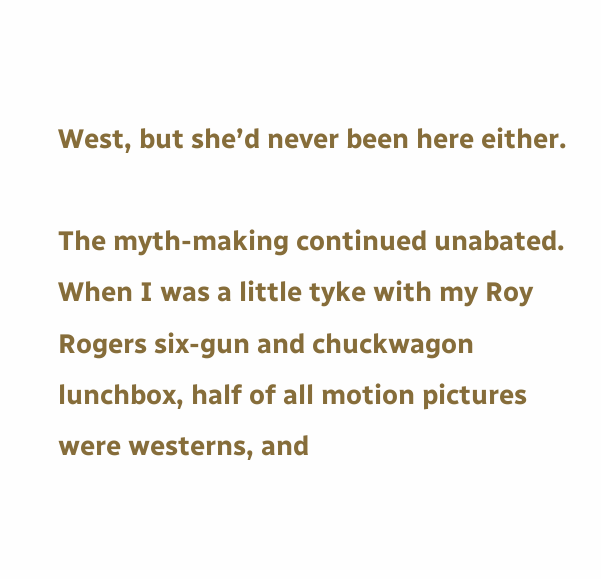West, but she’d never been here either.

The myth-making continued unabated. When I was a little tyke with my Roy Rogers six-gun and chuckwagon lunchbox, half of all motion pictures were westerns, and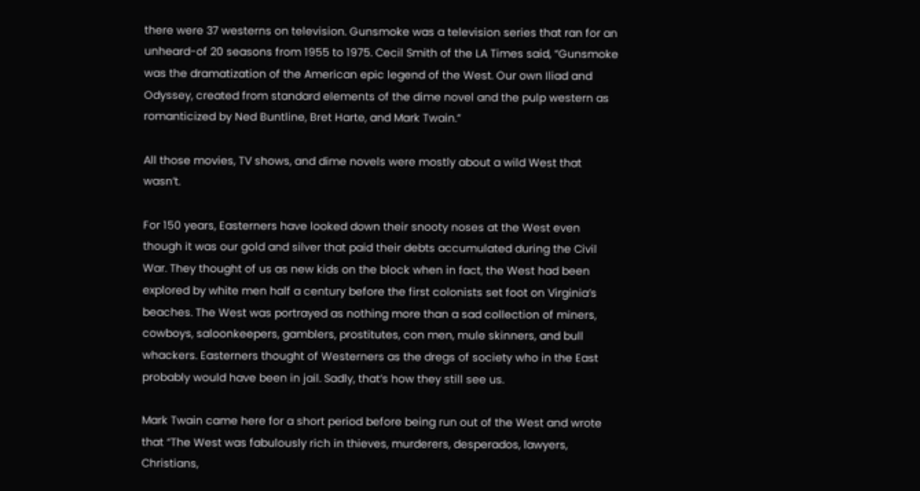there were 37 westerns on television. Gunsmoke was a television series that ran for an unheard-of 20 seasons from 1955 to 1975. Cecil Smith of the LA Times said, “Gunsmoke was the dramatization of the American epic legend of the West. Our own Iliad and Odyssey, created from standard elements of the dime novel and the pulp western as romanticized by Ned Buntline, Bret Harte, and Mark Twain.”

All those movies, TV shows, and dime novels were mostly about a wild West that wasn’t.

For 150 years, Easterners have looked down their snooty noses at the West even though it was our gold and silver that paid their debts accumulated during the Civil War. They thought of us as new kids on the block when in fact, the West had been explored by white men half a century before the first colonists set foot on Virginia’s beaches. The West was portrayed as nothing more than a sad collection of miners, cowboys, saloonkeepers, gamblers, prostitutes, con men, mule skinners, and bull whackers. Easterners thought of Westerners as the dregs of society who in the East probably would have been in jail. Sadly, that’s how they still see us.

Mark Twain came here for a short period before being run out of the West and wrote that “The West was fabulously rich in thieves, murderers, desperados, lawyers, Christians,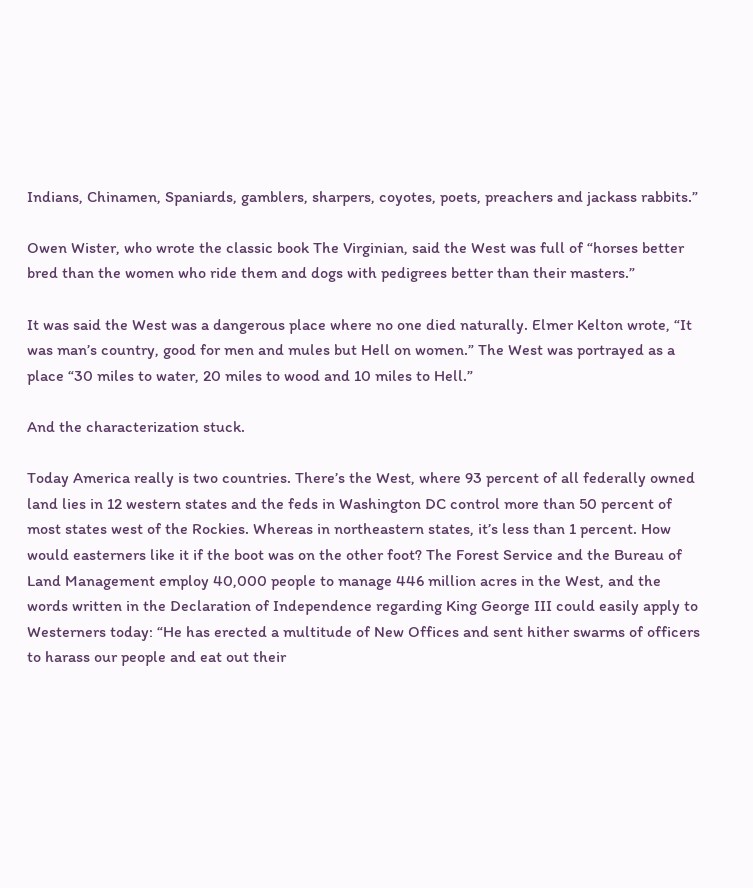Indians, Chinamen, Spaniards, gamblers, sharpers, coyotes, poets, preachers and jackass rabbits.”

Owen Wister, who wrote the classic book The Virginian, said the West was full of “horses better bred than the women who ride them and dogs with pedigrees better than their masters.”

It was said the West was a dangerous place where no one died naturally. Elmer Kelton wrote, “It was man’s country, good for men and mules but Hell on women.” The West was portrayed as a place “30 miles to water, 20 miles to wood and 10 miles to Hell.”

And the characterization stuck.

Today America really is two countries. There’s the West, where 93 percent of all federally owned land lies in 12 western states and the feds in Washington DC control more than 50 percent of most states west of the Rockies. Whereas in northeastern states, it’s less than 1 percent. How would easterners like it if the boot was on the other foot? The Forest Service and the Bureau of Land Management employ 40,000 people to manage 446 million acres in the West, and the words written in the Declaration of Independence regarding King George III could easily apply to Westerners today: “He has erected a multitude of New Offices and sent hither swarms of officers to harass our people and eat out their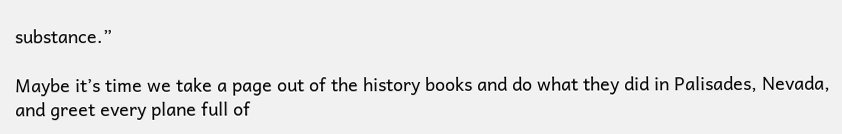substance.”

Maybe it’s time we take a page out of the history books and do what they did in Palisades, Nevada, and greet every plane full of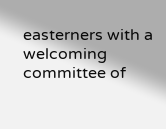easterners with a welcoming committee of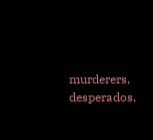murderers, desperados,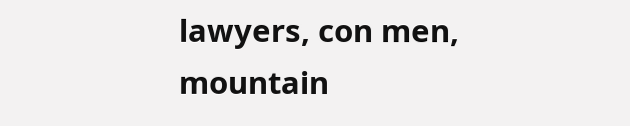lawyers, con men, mountain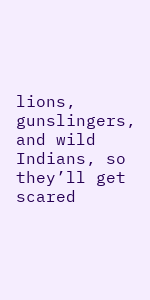lions, gunslingers, and wild Indians, so they’ll get scared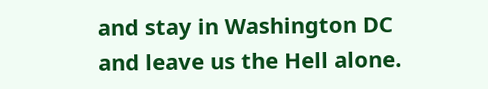and stay in Washington DC and leave us the Hell alone.